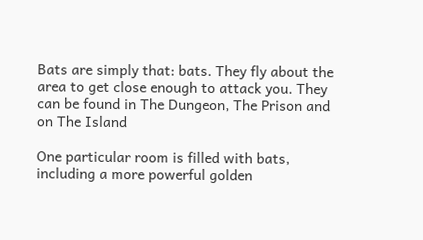Bats are simply that: bats. They fly about the area to get close enough to attack you. They can be found in The Dungeon, The Prison and on The Island

One particular room is filled with bats, including a more powerful golden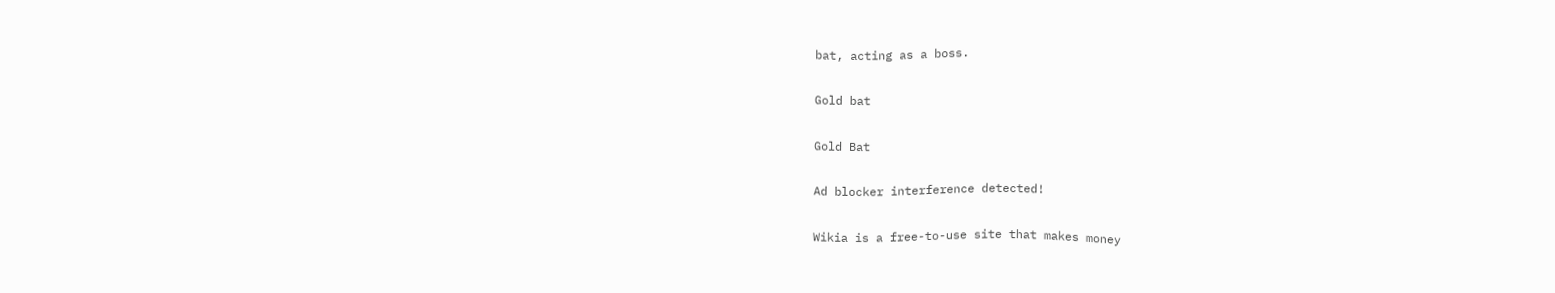bat, acting as a boss.

Gold bat

Gold Bat

Ad blocker interference detected!

Wikia is a free-to-use site that makes money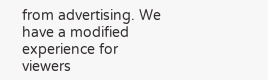from advertising. We have a modified experience for viewers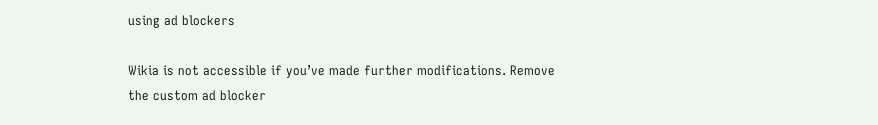using ad blockers

Wikia is not accessible if you’ve made further modifications. Remove the custom ad blocker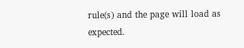rule(s) and the page will load as expected.